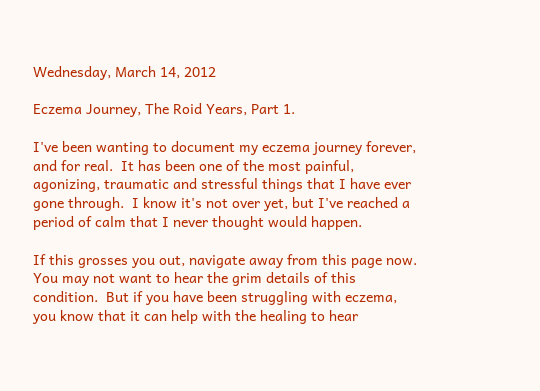Wednesday, March 14, 2012

Eczema Journey, The Roid Years, Part 1.

I've been wanting to document my eczema journey forever, and for real.  It has been one of the most painful, agonizing, traumatic and stressful things that I have ever gone through.  I know it's not over yet, but I've reached a period of calm that I never thought would happen.

If this grosses you out, navigate away from this page now.  You may not want to hear the grim details of this condition.  But if you have been struggling with eczema, you know that it can help with the healing to hear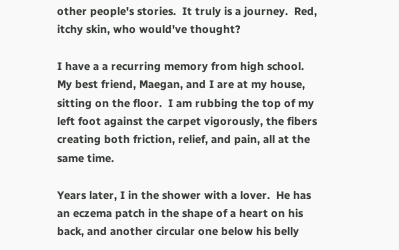other people's stories.  It truly is a journey.  Red, itchy skin, who would've thought?

I have a a recurring memory from high school.  My best friend, Maegan, and I are at my house, sitting on the floor.  I am rubbing the top of my left foot against the carpet vigorously, the fibers creating both friction, relief, and pain, all at the same time.

Years later, I in the shower with a lover.  He has an eczema patch in the shape of a heart on his back, and another circular one below his belly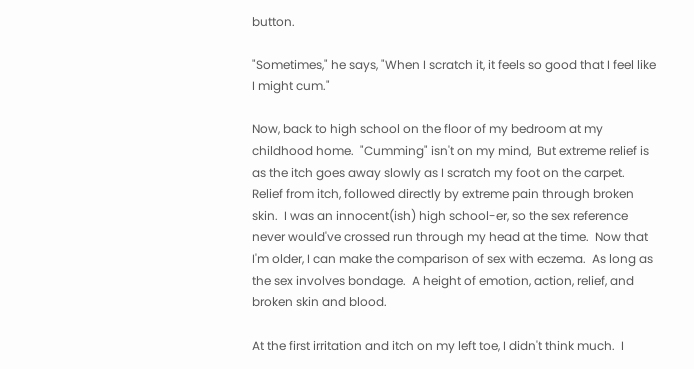button.

"Sometimes," he says, "When I scratch it, it feels so good that I feel like I might cum."

Now, back to high school on the floor of my bedroom at my childhood home.  "Cumming" isn't on my mind,  But extreme relief is as the itch goes away slowly as I scratch my foot on the carpet.   Relief from itch, followed directly by extreme pain through broken skin.  I was an innocent(ish) high school-er, so the sex reference never would've crossed run through my head at the time.  Now that I'm older, I can make the comparison of sex with eczema.  As long as the sex involves bondage.  A height of emotion, action, relief, and broken skin and blood.

At the first irritation and itch on my left toe, I didn't think much.  I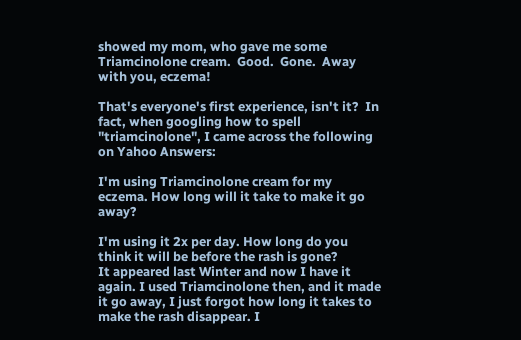showed my mom, who gave me some Triamcinolone cream.  Good.  Gone.  Away with you, eczema!

That's everyone's first experience, isn't it?  In fact, when googling how to spell "triamcinolone", I came across the following on Yahoo Answers:

I'm using Triamcinolone cream for my eczema. How long will it take to make it go away?

I'm using it 2x per day. How long do you think it will be before the rash is gone?
It appeared last Winter and now I have it again. I used Triamcinolone then, and it made it go away, I just forgot how long it takes to make the rash disappear. I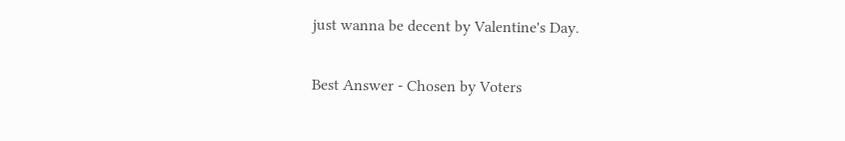just wanna be decent by Valentine's Day.

Best Answer - Chosen by Voters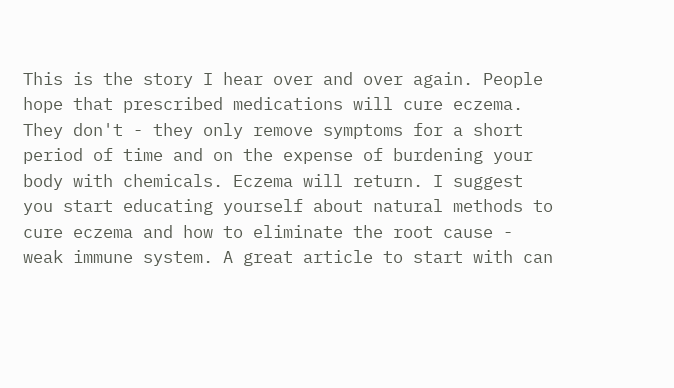This is the story I hear over and over again. People hope that prescribed medications will cure eczema. They don't - they only remove symptoms for a short period of time and on the expense of burdening your body with chemicals. Eczema will return. I suggest you start educating yourself about natural methods to cure eczema and how to eliminate the root cause - weak immune system. A great article to start with can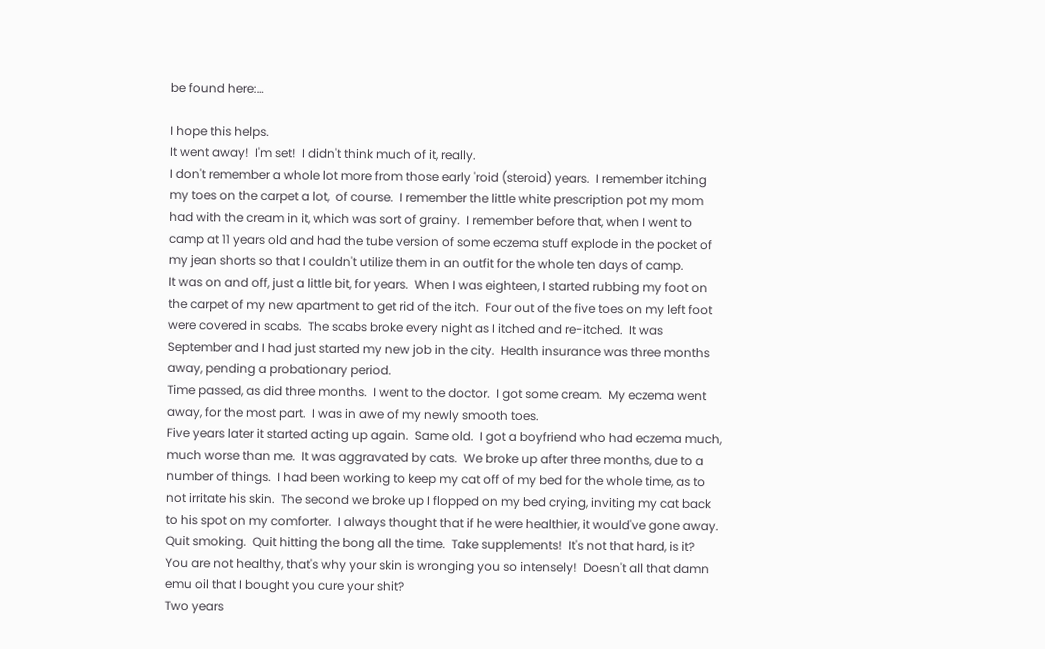be found here:…

I hope this helps.
It went away!  I'm set!  I didn't think much of it, really.
I don't remember a whole lot more from those early 'roid (steroid) years.  I remember itching my toes on the carpet a lot,  of course.  I remember the little white prescription pot my mom had with the cream in it, which was sort of grainy.  I remember before that, when I went to camp at 11 years old and had the tube version of some eczema stuff explode in the pocket of my jean shorts so that I couldn't utilize them in an outfit for the whole ten days of camp.
It was on and off, just a little bit, for years.  When I was eighteen, I started rubbing my foot on the carpet of my new apartment to get rid of the itch.  Four out of the five toes on my left foot were covered in scabs.  The scabs broke every night as I itched and re-itched.  It was September and I had just started my new job in the city.  Health insurance was three months away, pending a probationary period.
Time passed, as did three months.  I went to the doctor.  I got some cream.  My eczema went away, for the most part.  I was in awe of my newly smooth toes.
Five years later it started acting up again.  Same old.  I got a boyfriend who had eczema much, much worse than me.  It was aggravated by cats.  We broke up after three months, due to a number of things.  I had been working to keep my cat off of my bed for the whole time, as to not irritate his skin.  The second we broke up I flopped on my bed crying, inviting my cat back to his spot on my comforter.  I always thought that if he were healthier, it would've gone away.  Quit smoking.  Quit hitting the bong all the time.  Take supplements!  It's not that hard, is it?  You are not healthy, that's why your skin is wronging you so intensely!  Doesn't all that damn emu oil that I bought you cure your shit?
Two years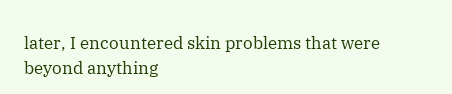later, I encountered skin problems that were beyond anything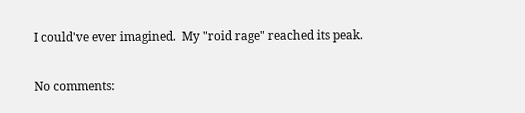I could've ever imagined.  My "roid rage" reached its peak.

No comments: